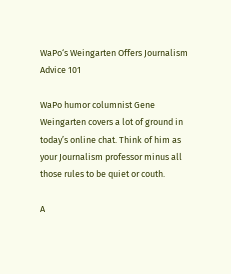WaPo‘s Weingarten Offers Journalism Advice 101

WaPo humor columnist Gene Weingarten covers a lot of ground in today’s online chat. Think of him as your Journalism professor minus all those rules to be quiet or couth.

A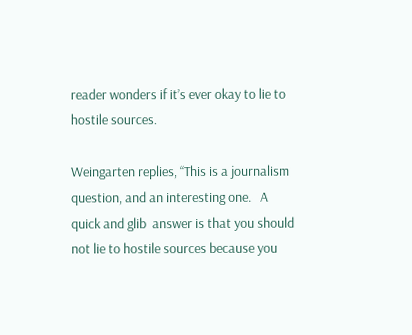reader wonders if it’s ever okay to lie to hostile sources.

Weingarten replies, “This is a journalism question, and an interesting one.   A quick and glib  answer is that you should not lie to hostile sources because you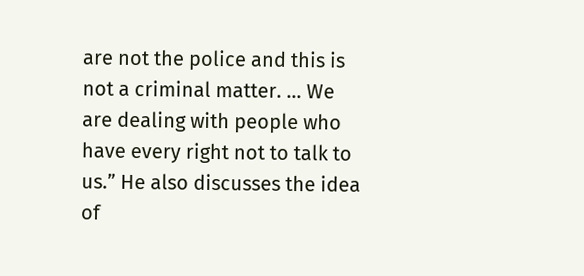are not the police and this is not a criminal matter. … We are dealing with people who have every right not to talk to us.” He also discusses the idea of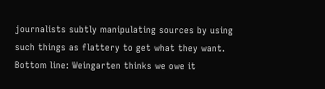journalists subtly manipulating sources by using such things as flattery to get what they want. Bottom line: Weingarten thinks we owe it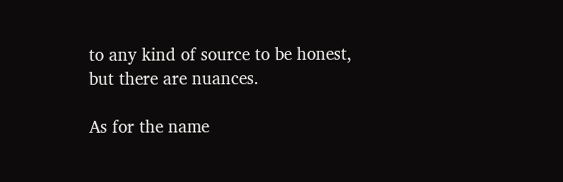to any kind of source to be honest, but there are nuances.

As for the name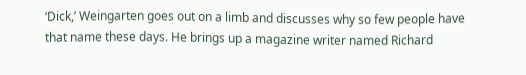‘Dick,’ Weingarten goes out on a limb and discusses why so few people have that name these days. He brings up a magazine writer named Richard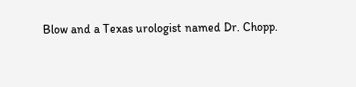Blow and a Texas urologist named Dr. Chopp.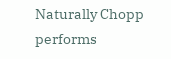Naturally Chopp performs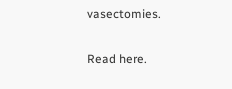vasectomies.

Read here.